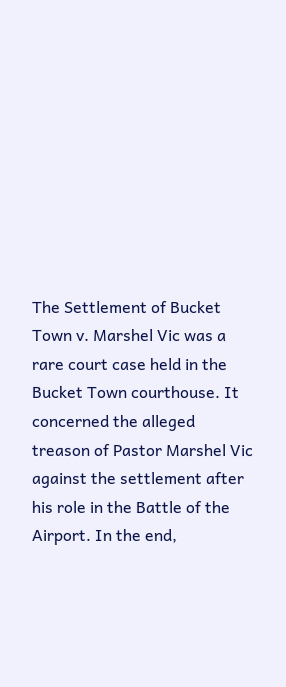The Settlement of Bucket Town v. Marshel Vic was a rare court case held in the Bucket Town courthouse. It concerned the alleged treason of Pastor Marshel Vic against the settlement after his role in the Battle of the Airport. In the end,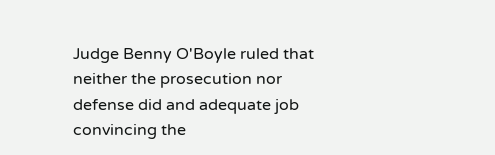Judge Benny O'Boyle ruled that neither the prosecution nor defense did and adequate job convincing the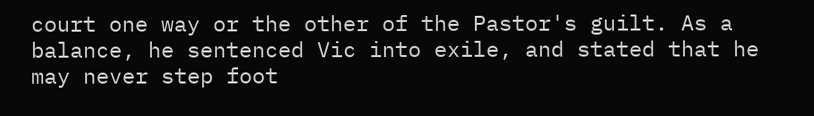court one way or the other of the Pastor's guilt. As a balance, he sentenced Vic into exile, and stated that he may never step foot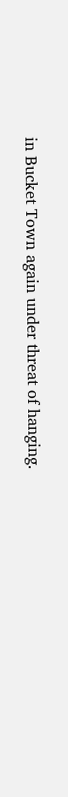in Bucket Town again under threat of hanging.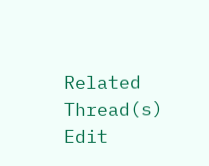Related Thread(s) Edit